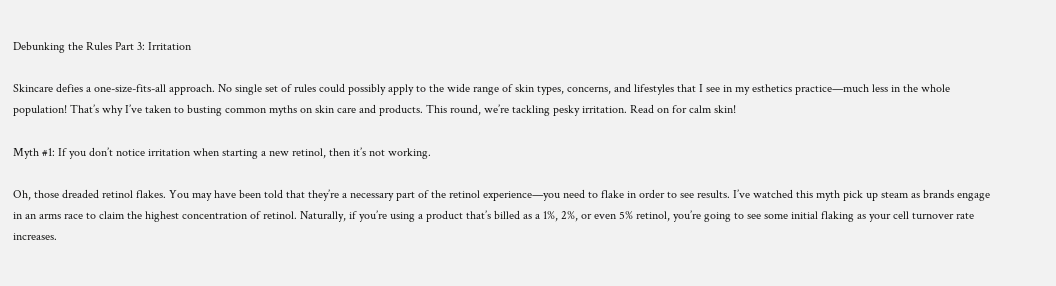Debunking the Rules Part 3: Irritation

Skincare defies a one-size-fits-all approach. No single set of rules could possibly apply to the wide range of skin types, concerns, and lifestyles that I see in my esthetics practice—much less in the whole population! That’s why I’ve taken to busting common myths on skin care and products. This round, we’re tackling pesky irritation. Read on for calm skin!

Myth #1: If you don’t notice irritation when starting a new retinol, then it’s not working.

Oh, those dreaded retinol flakes. You may have been told that they’re a necessary part of the retinol experience—you need to flake in order to see results. I’ve watched this myth pick up steam as brands engage in an arms race to claim the highest concentration of retinol. Naturally, if you’re using a product that’s billed as a 1%, 2%, or even 5% retinol, you’re going to see some initial flaking as your cell turnover rate increases.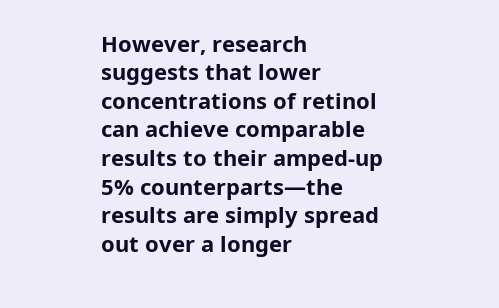However, research suggests that lower concentrations of retinol can achieve comparable results to their amped-up 5% counterparts—the results are simply spread out over a longer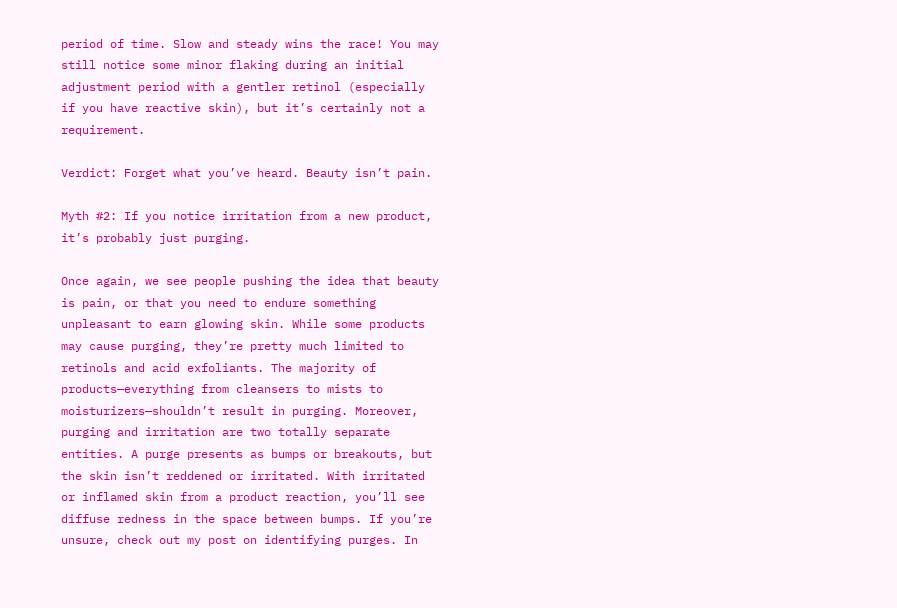period of time. Slow and steady wins the race! You may still notice some minor flaking during an initial adjustment period with a gentler retinol (especially if you have reactive skin), but it’s certainly not a requirement.

Verdict: Forget what you’ve heard. Beauty isn’t pain.

Myth #2: If you notice irritation from a new product, it’s probably just purging.

Once again, we see people pushing the idea that beauty is pain, or that you need to endure something unpleasant to earn glowing skin. While some products may cause purging, they’re pretty much limited to retinols and acid exfoliants. The majority of products—everything from cleansers to mists to moisturizers—shouldn’t result in purging. Moreover, purging and irritation are two totally separate entities. A purge presents as bumps or breakouts, but the skin isn’t reddened or irritated. With irritated or inflamed skin from a product reaction, you’ll see diffuse redness in the space between bumps. If you’re unsure, check out my post on identifying purges. In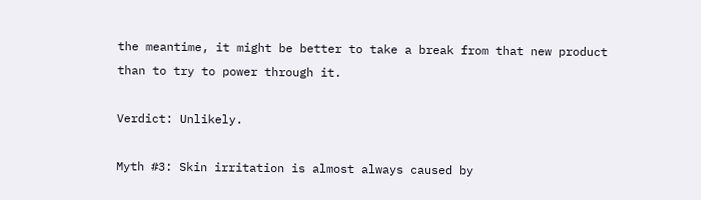the meantime, it might be better to take a break from that new product than to try to power through it.

Verdict: Unlikely.

Myth #3: Skin irritation is almost always caused by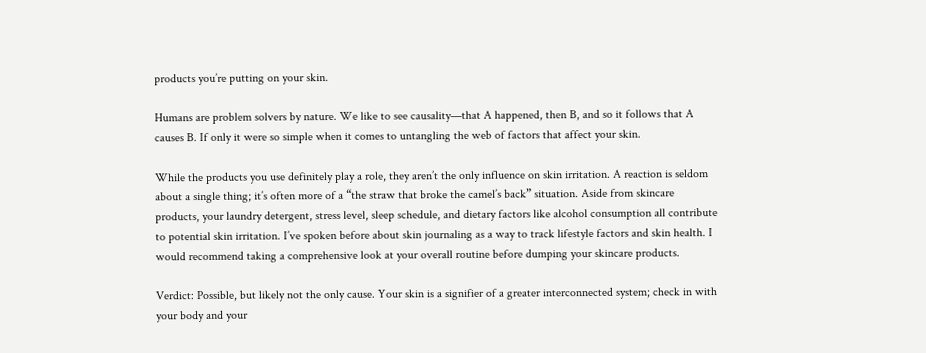products you’re putting on your skin.

Humans are problem solvers by nature. We like to see causality—that A happened, then B, and so it follows that A causes B. If only it were so simple when it comes to untangling the web of factors that affect your skin.

While the products you use definitely play a role, they aren’t the only influence on skin irritation. A reaction is seldom about a single thing; it’s often more of a “the straw that broke the camel’s back” situation. Aside from skincare products, your laundry detergent, stress level, sleep schedule, and dietary factors like alcohol consumption all contribute to potential skin irritation. I’ve spoken before about skin journaling as a way to track lifestyle factors and skin health. I would recommend taking a comprehensive look at your overall routine before dumping your skincare products.

Verdict: Possible, but likely not the only cause. Your skin is a signifier of a greater interconnected system; check in with your body and your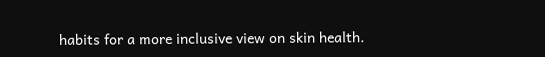habits for a more inclusive view on skin health.